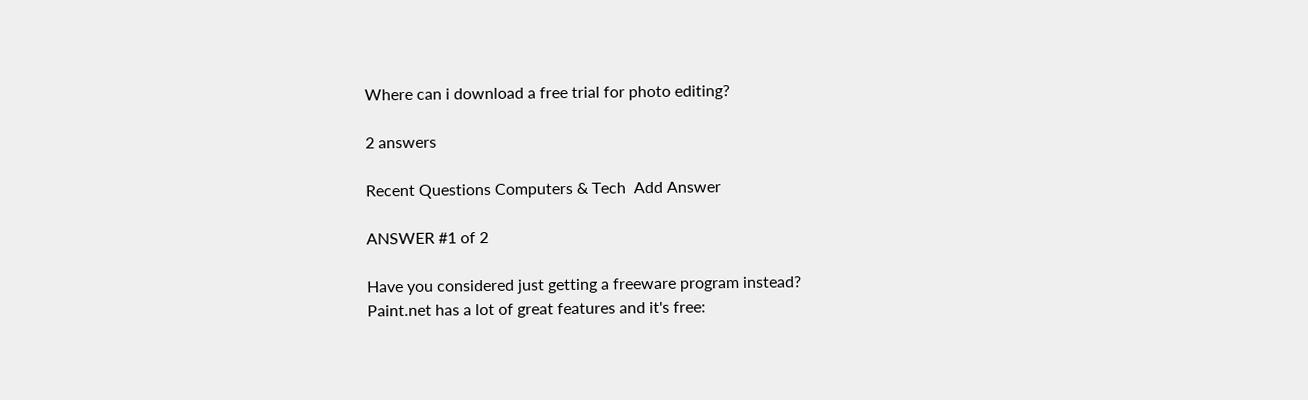Where can i download a free trial for photo editing?

2 answers

Recent Questions Computers & Tech  Add Answer

ANSWER #1 of 2

Have you considered just getting a freeware program instead?
Paint.net has a lot of great features and it's free: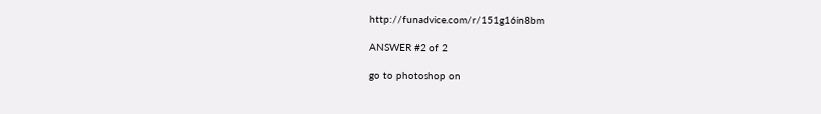http://funadvice.com/r/151g16in8bm

ANSWER #2 of 2

go to photoshop on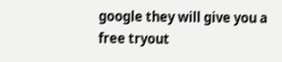google they will give you a free tryout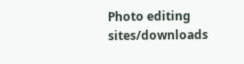Photo editing sites/downloads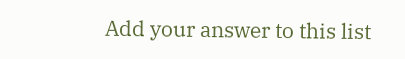Add your answer to this list